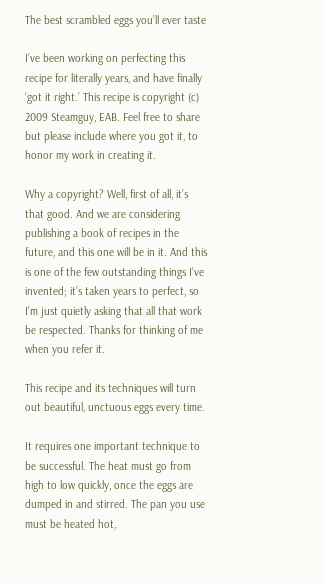The best scrambled eggs you’ll ever taste

I’ve been working on perfecting this recipe for literally years, and have finally ‘got it right.’ This recipe is copyright (c) 2009 Steamguy, EAB. Feel free to share but please include where you got it, to honor my work in creating it.

Why a copyright? Well, first of all, it’s that good. And we are considering publishing a book of recipes in the future, and this one will be in it. And this is one of the few outstanding things I’ve invented; it’s taken years to perfect, so I’m just quietly asking that all that work be respected. Thanks for thinking of me when you refer it.

This recipe and its techniques will turn out beautiful, unctuous eggs every time.

It requires one important technique to be successful. The heat must go from high to low quickly, once the eggs are dumped in and stirred. The pan you use must be heated hot,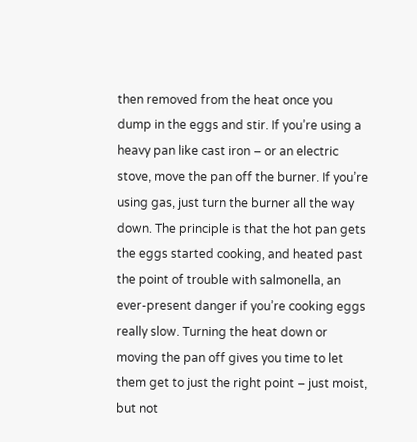then removed from the heat once you dump in the eggs and stir. If you’re using a heavy pan like cast iron – or an electric stove, move the pan off the burner. If you’re using gas, just turn the burner all the way down. The principle is that the hot pan gets the eggs started cooking, and heated past the point of trouble with salmonella, an ever-present danger if you’re cooking eggs really slow. Turning the heat down or moving the pan off gives you time to let them get to just the right point – just moist, but not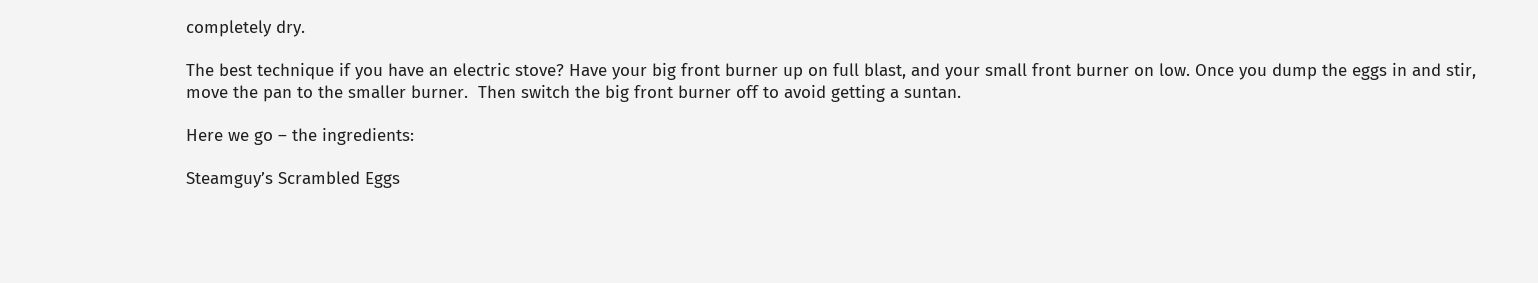completely dry.

The best technique if you have an electric stove? Have your big front burner up on full blast, and your small front burner on low. Once you dump the eggs in and stir, move the pan to the smaller burner.  Then switch the big front burner off to avoid getting a suntan.

Here we go – the ingredients:

Steamguy’s Scrambled Eggs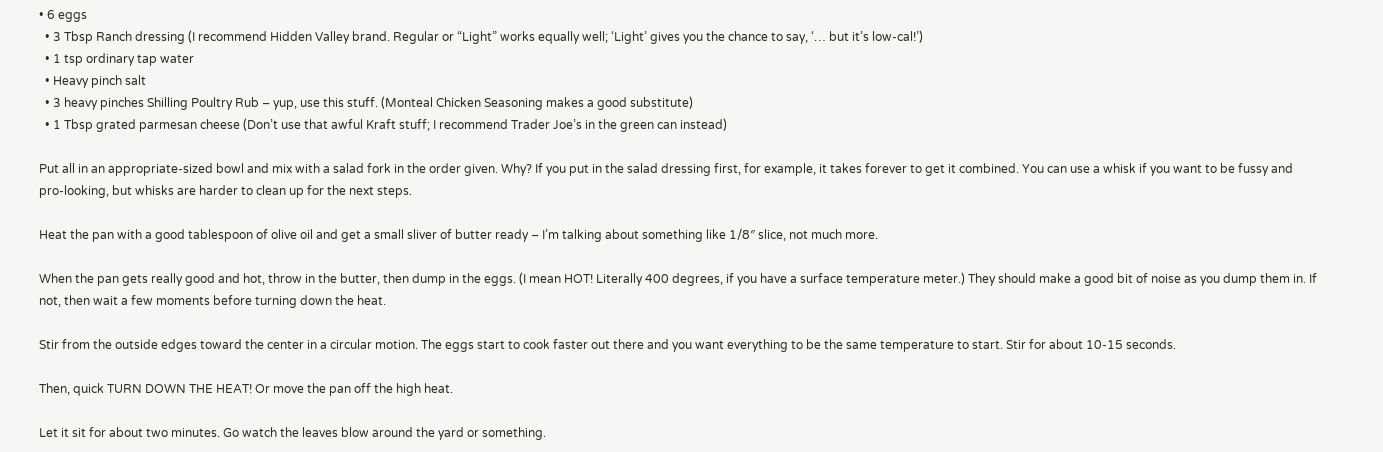• 6 eggs
  • 3 Tbsp Ranch dressing (I recommend Hidden Valley brand. Regular or “Light” works equally well; ‘Light’ gives you the chance to say, ‘… but it’s low-cal!’)
  • 1 tsp ordinary tap water
  • Heavy pinch salt
  • 3 heavy pinches Shilling Poultry Rub – yup, use this stuff. (Monteal Chicken Seasoning makes a good substitute)
  • 1 Tbsp grated parmesan cheese (Don’t use that awful Kraft stuff; I recommend Trader Joe’s in the green can instead)

Put all in an appropriate-sized bowl and mix with a salad fork in the order given. Why? If you put in the salad dressing first, for example, it takes forever to get it combined. You can use a whisk if you want to be fussy and pro-looking, but whisks are harder to clean up for the next steps.

Heat the pan with a good tablespoon of olive oil and get a small sliver of butter ready – I’m talking about something like 1/8″ slice, not much more.

When the pan gets really good and hot, throw in the butter, then dump in the eggs. (I mean HOT! Literally 400 degrees, if you have a surface temperature meter.) They should make a good bit of noise as you dump them in. If not, then wait a few moments before turning down the heat.

Stir from the outside edges toward the center in a circular motion. The eggs start to cook faster out there and you want everything to be the same temperature to start. Stir for about 10-15 seconds.

Then, quick TURN DOWN THE HEAT! Or move the pan off the high heat.

Let it sit for about two minutes. Go watch the leaves blow around the yard or something.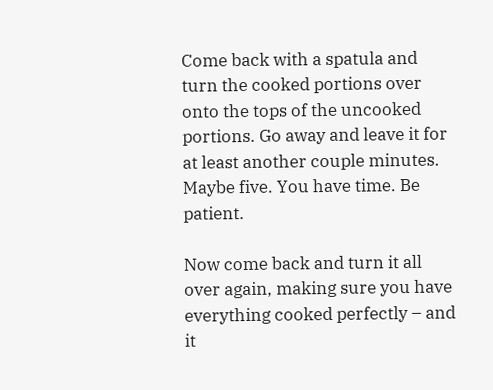Come back with a spatula and turn the cooked portions over onto the tops of the uncooked portions. Go away and leave it for at least another couple minutes. Maybe five. You have time. Be patient.

Now come back and turn it all over again, making sure you have everything cooked perfectly – and it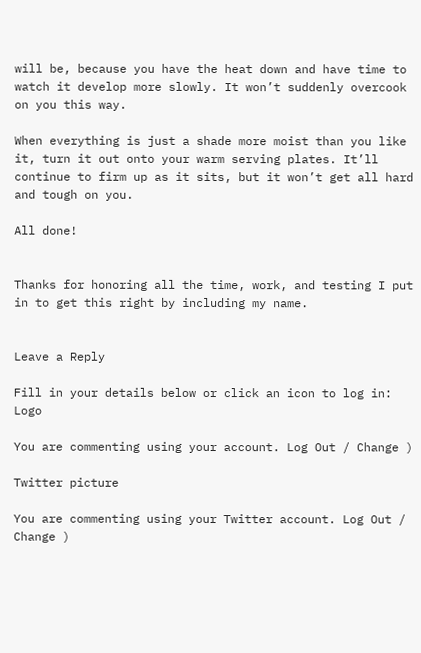will be, because you have the heat down and have time to watch it develop more slowly. It won’t suddenly overcook on you this way.

When everything is just a shade more moist than you like it, turn it out onto your warm serving plates. It’ll continue to firm up as it sits, but it won’t get all hard and tough on you.

All done!


Thanks for honoring all the time, work, and testing I put in to get this right by including my name.


Leave a Reply

Fill in your details below or click an icon to log in: Logo

You are commenting using your account. Log Out / Change )

Twitter picture

You are commenting using your Twitter account. Log Out / Change )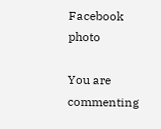Facebook photo

You are commenting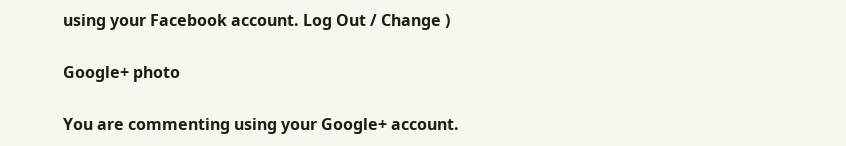using your Facebook account. Log Out / Change )

Google+ photo

You are commenting using your Google+ account.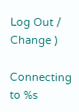Log Out / Change )

Connecting to %s